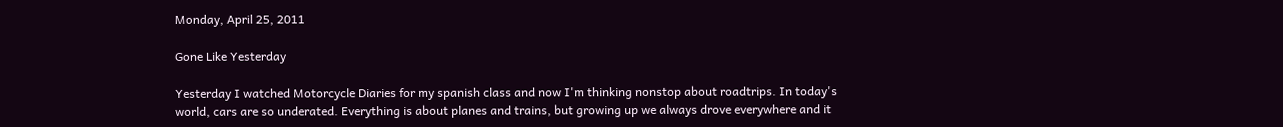Monday, April 25, 2011

Gone Like Yesterday

Yesterday I watched Motorcycle Diaries for my spanish class and now I'm thinking nonstop about roadtrips. In today's world, cars are so underated. Everything is about planes and trains, but growing up we always drove everywhere and it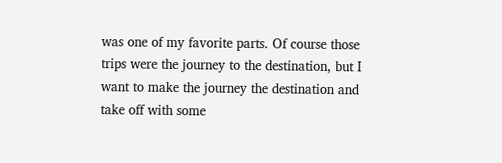was one of my favorite parts. Of course those trips were the journey to the destination, but I want to make the journey the destination and take off with some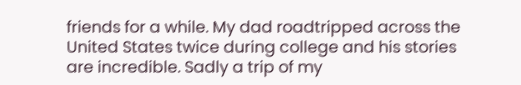friends for a while. My dad roadtripped across the United States twice during college and his stories are incredible. Sadly a trip of my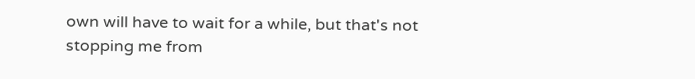own will have to wait for a while, but that's not stopping me from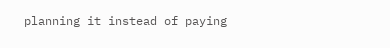planning it instead of paying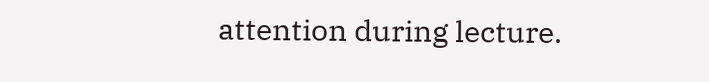attention during lecture.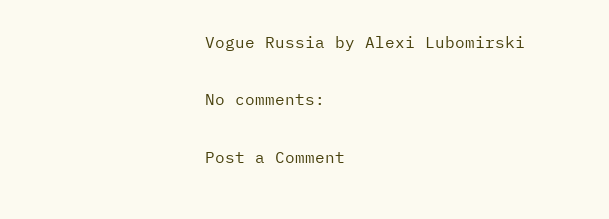Vogue Russia by Alexi Lubomirski

No comments:

Post a Comment